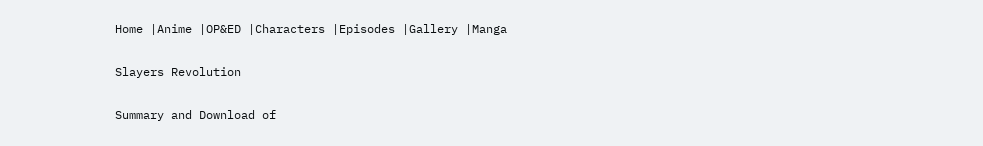Home |Anime |OP&ED |Characters |Episodes |Gallery |Manga

Slayers Revolution

Summary and Download of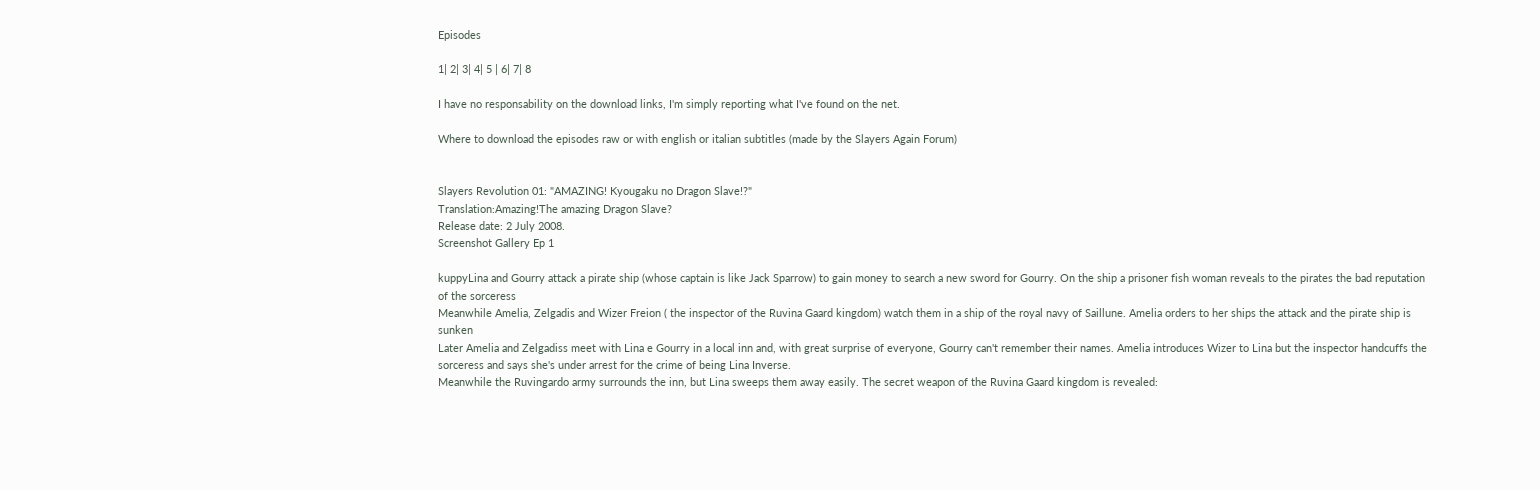Episodes

1| 2| 3| 4| 5 | 6| 7| 8

I have no responsability on the download links, I'm simply reporting what I've found on the net.

Where to download the episodes raw or with english or italian subtitles (made by the Slayers Again Forum)


Slayers Revolution 01: "AMAZING! Kyougaku no Dragon Slave!?"
Translation:Amazing!The amazing Dragon Slave?
Release date: 2 July 2008.
Screenshot Gallery Ep 1

kuppyLina and Gourry attack a pirate ship (whose captain is like Jack Sparrow) to gain money to search a new sword for Gourry. On the ship a prisoner fish woman reveals to the pirates the bad reputation of the sorceress
Meanwhile Amelia, Zelgadis and Wizer Freion ( the inspector of the Ruvina Gaard kingdom) watch them in a ship of the royal navy of Saillune. Amelia orders to her ships the attack and the pirate ship is sunken
Later Amelia and Zelgadiss meet with Lina e Gourry in a local inn and, with great surprise of everyone, Gourry can't remember their names. Amelia introduces Wizer to Lina but the inspector handcuffs the sorceress and says she's under arrest for the crime of being Lina Inverse.
Meanwhile the Ruvingardo army surrounds the inn, but Lina sweeps them away easily. The secret weapon of the Ruvina Gaard kingdom is revealed: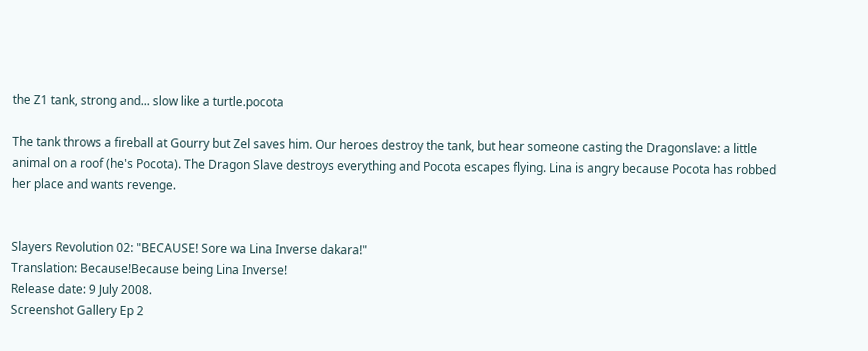the Z1 tank, strong and... slow like a turtle.pocota

The tank throws a fireball at Gourry but Zel saves him. Our heroes destroy the tank, but hear someone casting the Dragonslave: a little animal on a roof (he's Pocota). The Dragon Slave destroys everything and Pocota escapes flying. Lina is angry because Pocota has robbed her place and wants revenge.


Slayers Revolution 02: "BECAUSE! Sore wa Lina Inverse dakara!"
Translation: Because!Because being Lina Inverse!
Release date: 9 July 2008.
Screenshot Gallery Ep 2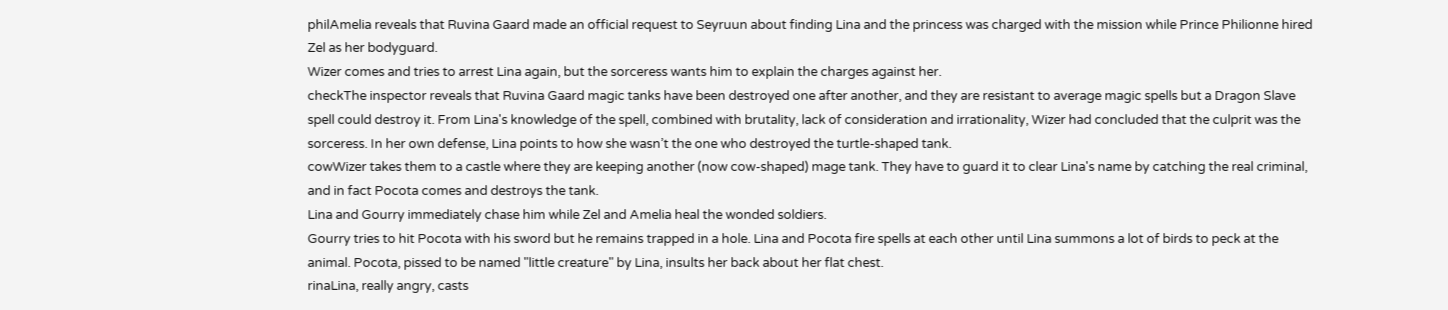philAmelia reveals that Ruvina Gaard made an official request to Seyruun about finding Lina and the princess was charged with the mission while Prince Philionne hired Zel as her bodyguard.
Wizer comes and tries to arrest Lina again, but the sorceress wants him to explain the charges against her.
checkThe inspector reveals that Ruvina Gaard magic tanks have been destroyed one after another, and they are resistant to average magic spells but a Dragon Slave spell could destroy it. From Lina's knowledge of the spell, combined with brutality, lack of consideration and irrationality, Wizer had concluded that the culprit was the sorceress. In her own defense, Lina points to how she wasn’t the one who destroyed the turtle-shaped tank.
cowWizer takes them to a castle where they are keeping another (now cow-shaped) mage tank. They have to guard it to clear Lina's name by catching the real criminal, and in fact Pocota comes and destroys the tank.
Lina and Gourry immediately chase him while Zel and Amelia heal the wonded soldiers.
Gourry tries to hit Pocota with his sword but he remains trapped in a hole. Lina and Pocota fire spells at each other until Lina summons a lot of birds to peck at the animal. Pocota, pissed to be named "little creature" by Lina, insults her back about her flat chest.
rinaLina, really angry, casts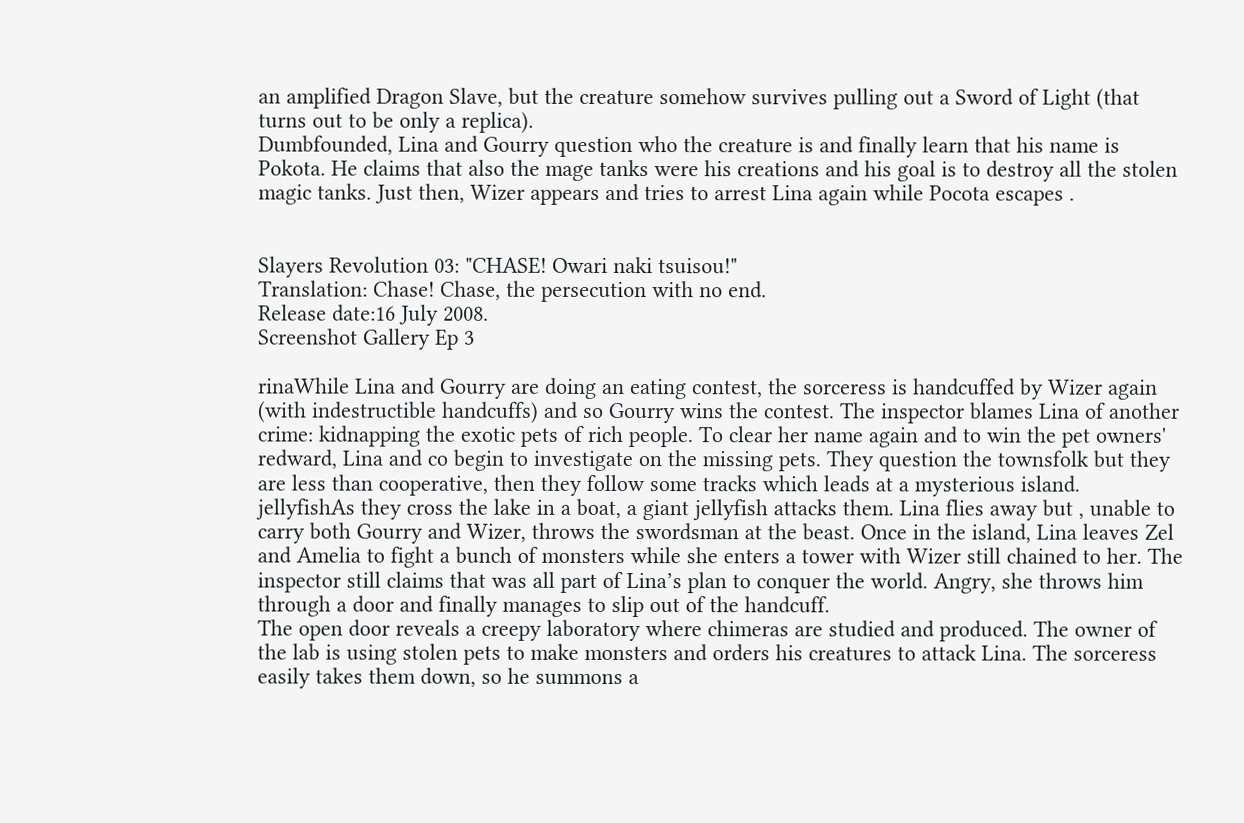an amplified Dragon Slave, but the creature somehow survives pulling out a Sword of Light (that turns out to be only a replica).
Dumbfounded, Lina and Gourry question who the creature is and finally learn that his name is Pokota. He claims that also the mage tanks were his creations and his goal is to destroy all the stolen magic tanks. Just then, Wizer appears and tries to arrest Lina again while Pocota escapes .


Slayers Revolution 03: "CHASE! Owari naki tsuisou!"
Translation: Chase! Chase, the persecution with no end.
Release date:16 July 2008.
Screenshot Gallery Ep 3

rinaWhile Lina and Gourry are doing an eating contest, the sorceress is handcuffed by Wizer again (with indestructible handcuffs) and so Gourry wins the contest. The inspector blames Lina of another crime: kidnapping the exotic pets of rich people. To clear her name again and to win the pet owners' redward, Lina and co begin to investigate on the missing pets. They question the townsfolk but they are less than cooperative, then they follow some tracks which leads at a mysterious island.
jellyfishAs they cross the lake in a boat, a giant jellyfish attacks them. Lina flies away but , unable to carry both Gourry and Wizer, throws the swordsman at the beast. Once in the island, Lina leaves Zel and Amelia to fight a bunch of monsters while she enters a tower with Wizer still chained to her. The inspector still claims that was all part of Lina’s plan to conquer the world. Angry, she throws him through a door and finally manages to slip out of the handcuff.
The open door reveals a creepy laboratory where chimeras are studied and produced. The owner of the lab is using stolen pets to make monsters and orders his creatures to attack Lina. The sorceress easily takes them down, so he summons a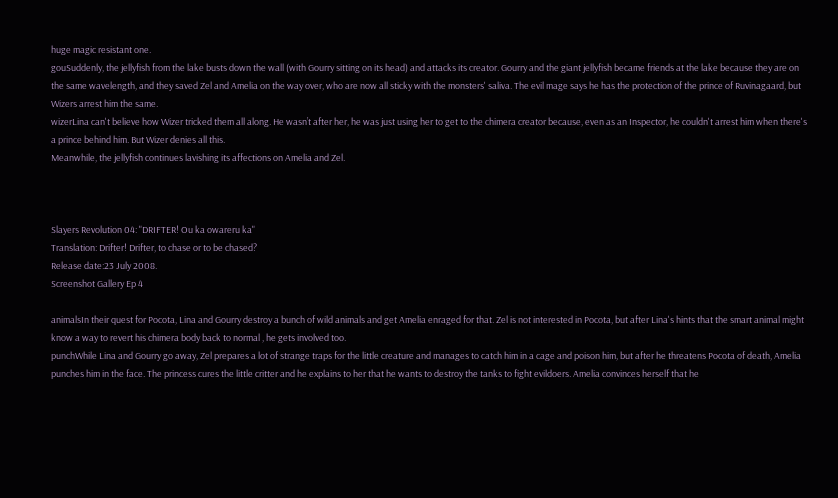huge magic resistant one.
gouSuddenly, the jellyfish from the lake busts down the wall (with Gourry sitting on its head) and attacks its creator. Gourry and the giant jellyfish became friends at the lake because they are on the same wavelength, and they saved Zel and Amelia on the way over, who are now all sticky with the monsters' saliva. The evil mage says he has the protection of the prince of Ruvinagaard, but Wizers arrest him the same.
wizerLina can't believe how Wizer tricked them all along. He wasn’t after her, he was just using her to get to the chimera creator because, even as an Inspector, he couldn't arrest him when there's a prince behind him. But Wizer denies all this.
Meanwhile, the jellyfish continues lavishing its affections on Amelia and Zel.



Slayers Revolution 04: "DRIFTER! Ou ka owareru ka"
Translation: Drifter! Drifter, to chase or to be chased?
Release date:23 July 2008.
Screenshot Gallery Ep 4

animalsIn their quest for Pocota, Lina and Gourry destroy a bunch of wild animals and get Amelia enraged for that. Zel is not interested in Pocota, but after Lina's hints that the smart animal might know a way to revert his chimera body back to normal , he gets involved too.
punchWhile Lina and Gourry go away, Zel prepares a lot of strange traps for the little creature and manages to catch him in a cage and poison him, but after he threatens Pocota of death, Amelia punches him in the face. The princess cures the little critter and he explains to her that he wants to destroy the tanks to fight evildoers. Amelia convinces herself that he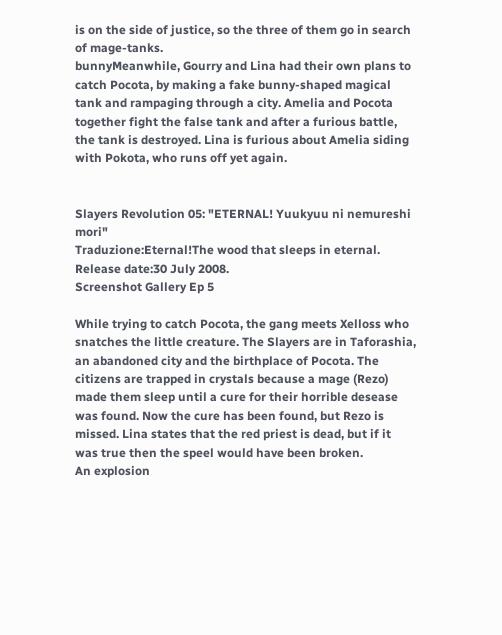is on the side of justice, so the three of them go in search of mage-tanks.
bunnyMeanwhile, Gourry and Lina had their own plans to catch Pocota, by making a fake bunny-shaped magical tank and rampaging through a city. Amelia and Pocota together fight the false tank and after a furious battle, the tank is destroyed. Lina is furious about Amelia siding with Pokota, who runs off yet again.


Slayers Revolution 05: "ETERNAL! Yuukyuu ni nemureshi mori"
Traduzione:Eternal!The wood that sleeps in eternal.
Release date:30 July 2008.
Screenshot Gallery Ep 5

While trying to catch Pocota, the gang meets Xelloss who snatches the little creature. The Slayers are in Taforashia, an abandoned city and the birthplace of Pocota. The citizens are trapped in crystals because a mage (Rezo) made them sleep until a cure for their horrible desease was found. Now the cure has been found, but Rezo is missed. Lina states that the red priest is dead, but if it was true then the speel would have been broken.
An explosion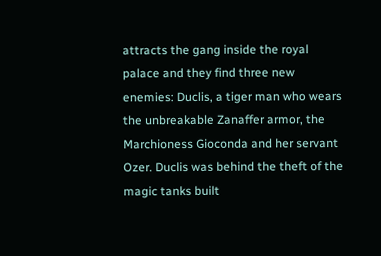attracts the gang inside the royal palace and they find three new enemies: Duclis, a tiger man who wears the unbreakable Zanaffer armor, the Marchioness Gioconda and her servant Ozer. Duclis was behind the theft of the magic tanks built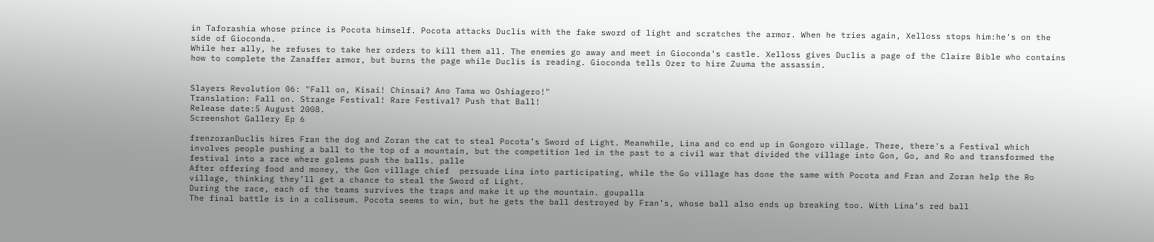in Taforashia whose prince is Pocota himself. Pocota attacks Duclis with the fake sword of light and scratches the armor. When he tries again, Xelloss stops him:he's on the side of Gioconda.
While her ally, he refuses to take her orders to kill them all. The enemies go away and meet in Gioconda's castle. Xelloss gives Duclis a page of the Claire Bible who contains how to complete the Zanaffer armor, but burns the page while Duclis is reading. Gioconda tells Ozer to hire Zuuma the assassin.


Slayers Revolution 06: "Fall on, Kisai! Chinsai? Ano Tama wo Oshiagero!"
Translation: Fall on. Strange Festival! Rare Festival? Push that Ball!
Release date:5 August 2008.
Screenshot Gallery Ep 6

frenzoranDuclis hires Fran the dog and Zoran the cat to steal Pocota’s Sword of Light. Meanwhile, Lina and co end up in Gongoro village. There, there's a Festival which involves people pushing a ball to the top of a mountain, but the competition led in the past to a civil war that divided the village into Gon, Go, and Ro and transformed the festival into a race where golems push the balls. palle
After offering food and money, the Gon village chief  persuade Lina into participating, while the Go village has done the same with Pocota and Fran and Zoran help the Ro village, thinking they’ll get a chance to steal the Sword of Light.
During the race, each of the teams survives the traps and make it up the mountain. goupalla
The final battle is in a coliseum. Pocota seems to win, but he gets the ball destroyed by Fran’s, whose ball also ends up breaking too. With Lina’s red ball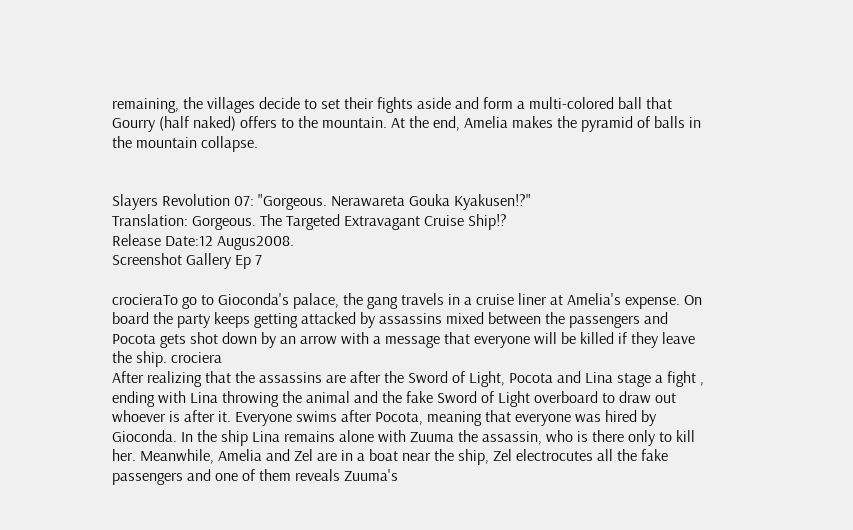remaining, the villages decide to set their fights aside and form a multi-colored ball that Gourry (half naked) offers to the mountain. At the end, Amelia makes the pyramid of balls in the mountain collapse.


Slayers Revolution 07: "Gorgeous. Nerawareta Gouka Kyakusen!?"
Translation: Gorgeous. The Targeted Extravagant Cruise Ship!?
Release Date:12 Augus2008.
Screenshot Gallery Ep 7

crocieraTo go to Gioconda's palace, the gang travels in a cruise liner at Amelia's expense. On board the party keeps getting attacked by assassins mixed between the passengers and Pocota gets shot down by an arrow with a message that everyone will be killed if they leave the ship. crociera
After realizing that the assassins are after the Sword of Light, Pocota and Lina stage a fight , ending with Lina throwing the animal and the fake Sword of Light overboard to draw out whoever is after it. Everyone swims after Pocota, meaning that everyone was hired by Gioconda. In the ship Lina remains alone with Zuuma the assassin, who is there only to kill her. Meanwhile, Amelia and Zel are in a boat near the ship, Zel electrocutes all the fake passengers and one of them reveals Zuuma's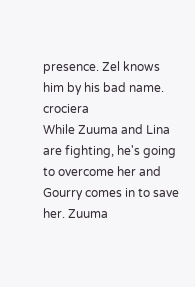presence. Zel knows him by his bad name. crociera
While Zuuma and Lina are fighting, he's going to overcome her and Gourry comes in to save her. Zuuma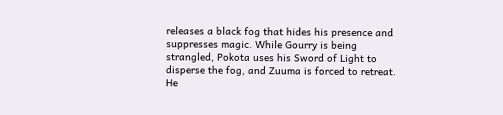releases a black fog that hides his presence and suppresses magic. While Gourry is being strangled, Pokota uses his Sword of Light to disperse the fog, and Zuuma is forced to retreat. He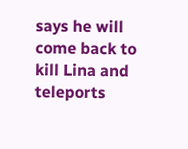says he will come back to kill Lina and teleports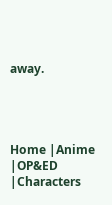away.




Home |Anime |OP&ED |Characters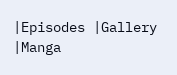|Episodes |Gallery |Manga